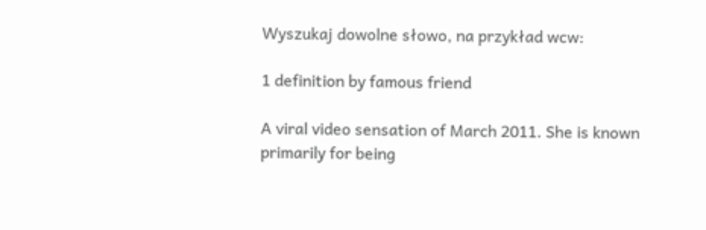Wyszukaj dowolne słowo, na przykład wcw:

1 definition by famous friend

A viral video sensation of March 2011. She is known primarily for being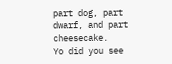part dog, part dwarf, and part cheesecake.
Yo did you see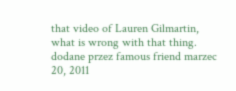that video of Lauren Gilmartin, what is wrong with that thing.
dodane przez famous friend marzec 20, 2011